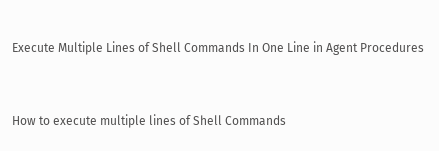Execute Multiple Lines of Shell Commands In One Line in Agent Procedures


How to execute multiple lines of Shell Commands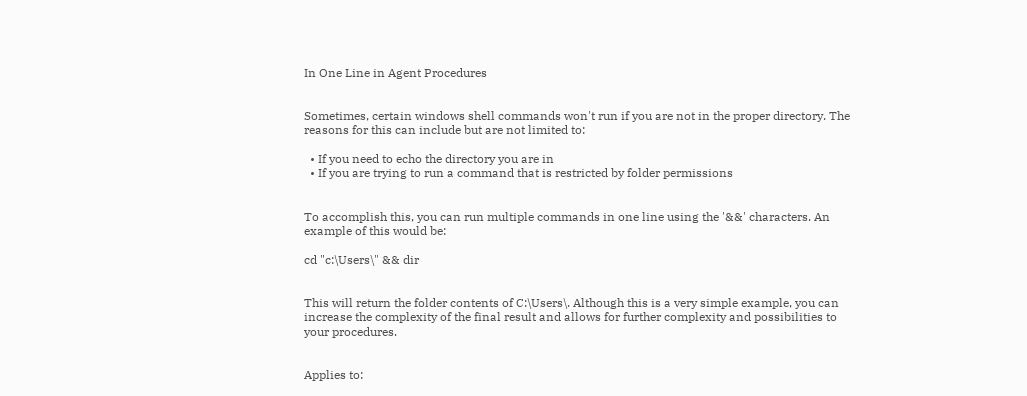In One Line in Agent Procedures


Sometimes, certain windows shell commands won't run if you are not in the proper directory. The reasons for this can include but are not limited to:

  • If you need to echo the directory you are in
  • If you are trying to run a command that is restricted by folder permissions


To accomplish this, you can run multiple commands in one line using the '&&' characters. An example of this would be:

cd "c:\Users\" && dir


This will return the folder contents of C:\Users\. Although this is a very simple example, you can increase the complexity of the final result and allows for further complexity and possibilities to your procedures.


Applies to: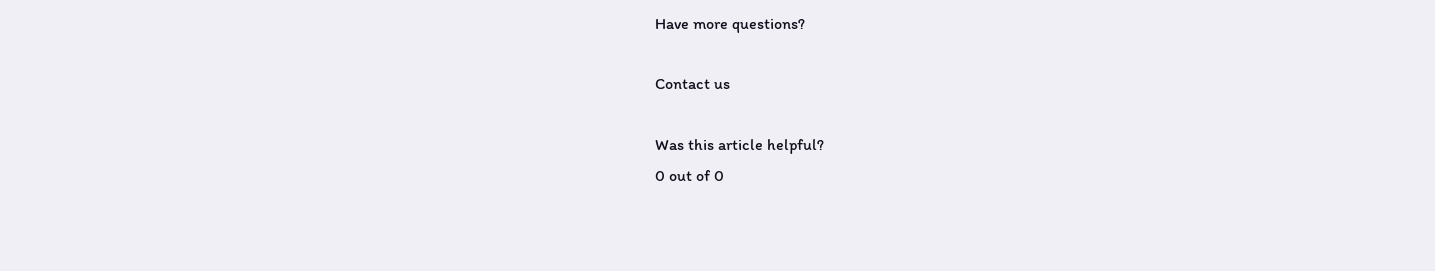Have more questions?

Contact us

Was this article helpful?
0 out of 0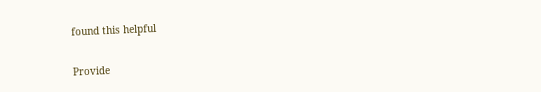found this helpful

Provide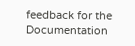feedback for the Documentation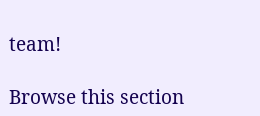team!

Browse this section